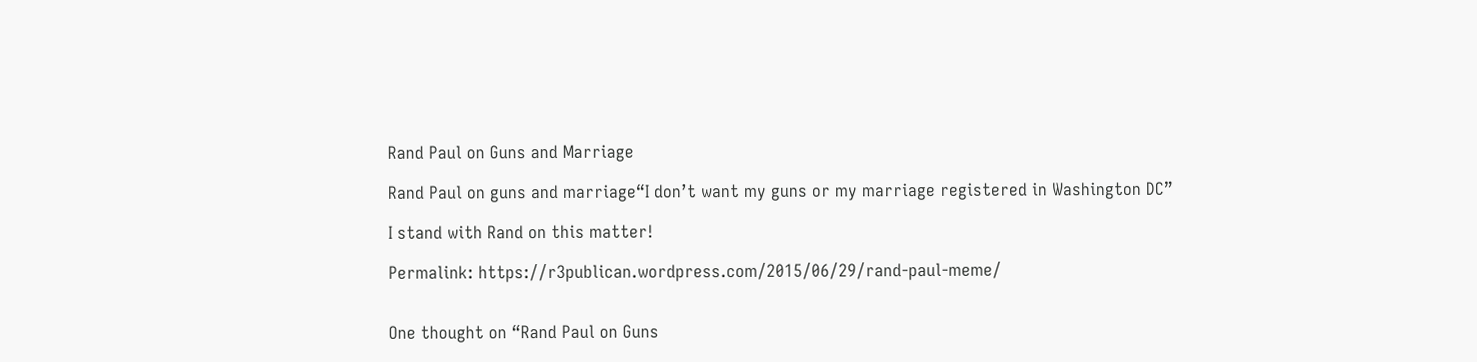Rand Paul on Guns and Marriage

Rand Paul on guns and marriage“I don’t want my guns or my marriage registered in Washington DC”

I stand with Rand on this matter!

Permalink: https://r3publican.wordpress.com/2015/06/29/rand-paul-meme/


One thought on “Rand Paul on Guns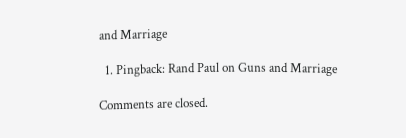and Marriage

  1. Pingback: Rand Paul on Guns and Marriage

Comments are closed.